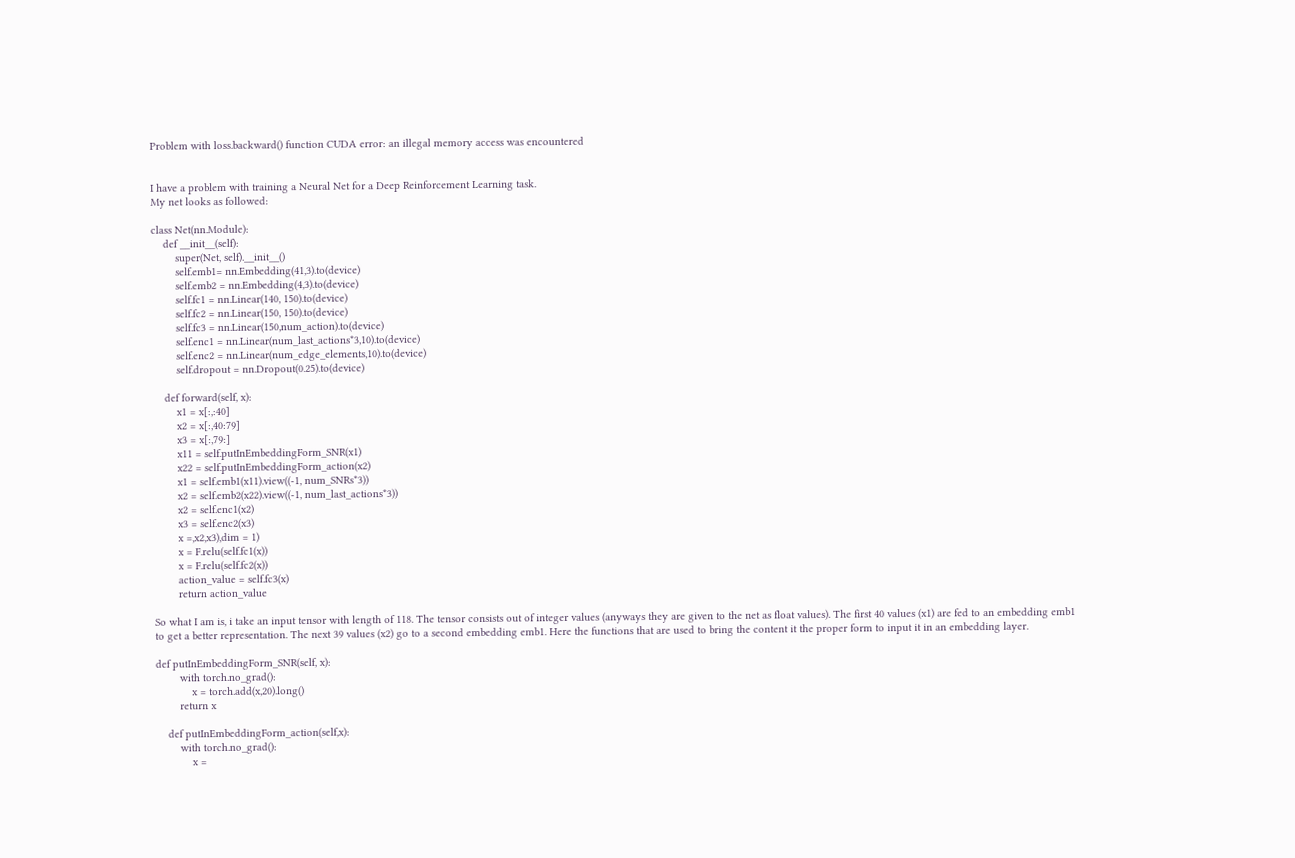Problem with loss.backward() function CUDA error: an illegal memory access was encountered


I have a problem with training a Neural Net for a Deep Reinforcement Learning task.
My net looks as followed:

class Net(nn.Module):
    def __init__(self):
        super(Net, self).__init__()
        self.emb1= nn.Embedding(41,3).to(device)
        self.emb2 = nn.Embedding(4,3).to(device)
        self.fc1 = nn.Linear(140, 150).to(device)
        self.fc2 = nn.Linear(150, 150).to(device)
        self.fc3 = nn.Linear(150,num_action).to(device)
        self.enc1 = nn.Linear(num_last_actions*3,10).to(device)
        self.enc2 = nn.Linear(num_edge_elements,10).to(device)
        self.dropout = nn.Dropout(0.25).to(device)

    def forward(self, x):
        x1 = x[:,:40]
        x2 = x[:,40:79]
        x3 = x[:,79:]
        x11 = self.putInEmbeddingForm_SNR(x1)
        x22 = self.putInEmbeddingForm_action(x2)
        x1 = self.emb1(x11).view((-1, num_SNRs*3))
        x2 = self.emb2(x22).view((-1, num_last_actions*3))
        x2 = self.enc1(x2)
        x3 = self.enc2(x3)
        x =,x2,x3),dim = 1)
        x = F.relu(self.fc1(x))
        x = F.relu(self.fc2(x))
        action_value = self.fc3(x)
        return action_value

So what I am is, i take an input tensor with length of 118. The tensor consists out of integer values (anyways they are given to the net as float values). The first 40 values (x1) are fed to an embedding emb1 to get a better representation. The next 39 values (x2) go to a second embedding emb1. Here the functions that are used to bring the content it the proper form to input it in an embedding layer.

def putInEmbeddingForm_SNR(self, x):
        with torch.no_grad():
            x = torch.add(x,20).long()
        return x

    def putInEmbeddingForm_action(self,x):
        with torch.no_grad():
            x =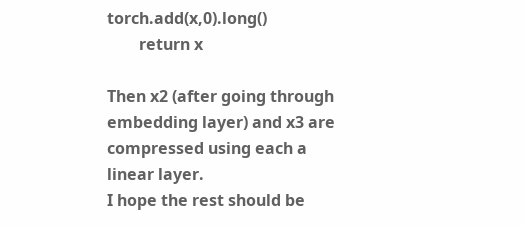torch.add(x,0).long()
        return x

Then x2 (after going through embedding layer) and x3 are compressed using each a linear layer.
I hope the rest should be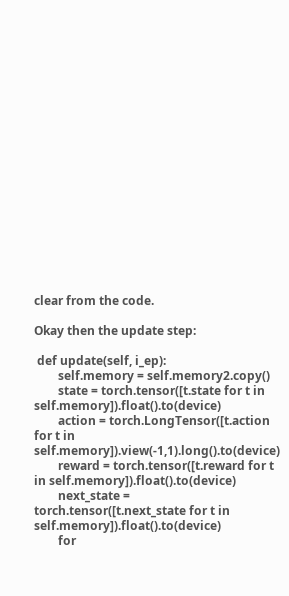clear from the code.

Okay then the update step:

 def update(self, i_ep):
        self.memory = self.memory2.copy()
        state = torch.tensor([t.state for t in self.memory]).float().to(device)
        action = torch.LongTensor([t.action for t in self.memory]).view(-1,1).long().to(device)
        reward = torch.tensor([t.reward for t in self.memory]).float().to(device)
        next_state = torch.tensor([t.next_state for t in self.memory]).float().to(device)
        for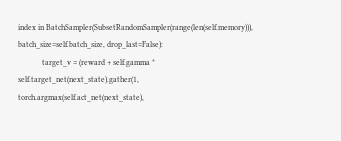index in BatchSampler(SubsetRandomSampler(range(len(self.memory))), batch_size=self.batch_size, drop_last=False):
            target_v = (reward + self.gamma * self.target_net(next_state).gather(1, torch.argmax(self.act_net(next_state),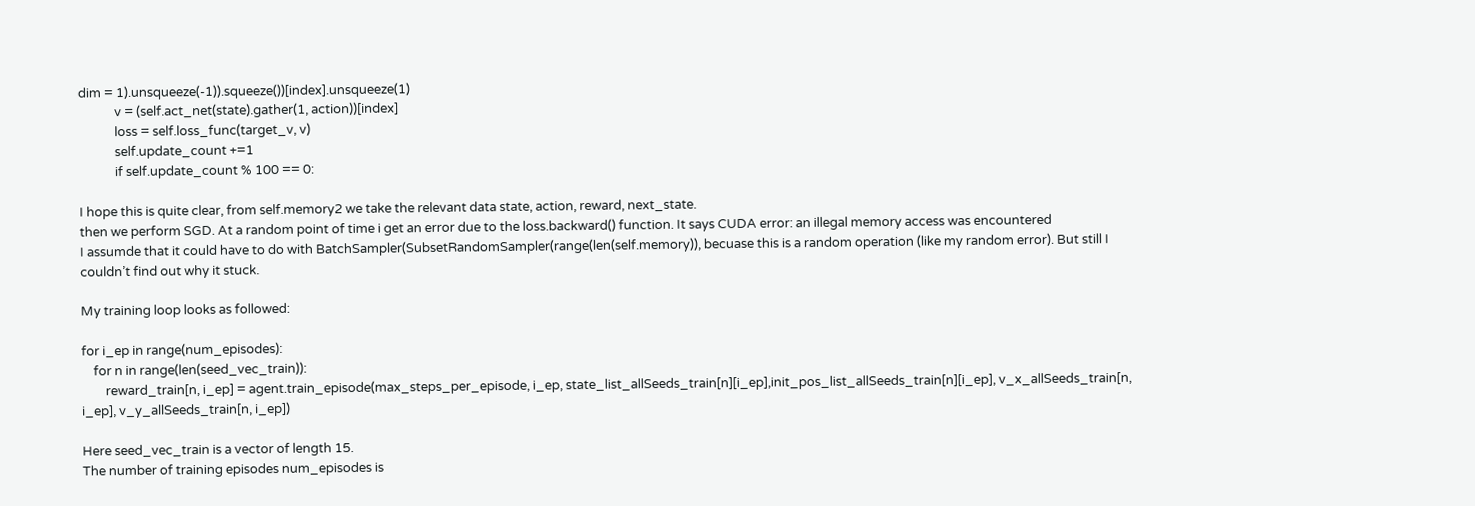dim = 1).unsqueeze(-1)).squeeze())[index].unsqueeze(1)
            v = (self.act_net(state).gather(1, action))[index]
            loss = self.loss_func(target_v, v)
            self.update_count +=1
            if self.update_count % 100 == 0:

I hope this is quite clear, from self.memory2 we take the relevant data state, action, reward, next_state.
then we perform SGD. At a random point of time i get an error due to the loss.backward() function. It says CUDA error: an illegal memory access was encountered
I assumde that it could have to do with BatchSampler(SubsetRandomSampler(range(len(self.memory)), becuase this is a random operation (like my random error). But still I couldn’t find out why it stuck.

My training loop looks as followed:

for i_ep in range(num_episodes):
    for n in range(len(seed_vec_train)):
        reward_train[n, i_ep] = agent.train_episode(max_steps_per_episode, i_ep, state_list_allSeeds_train[n][i_ep],init_pos_list_allSeeds_train[n][i_ep], v_x_allSeeds_train[n, i_ep], v_y_allSeeds_train[n, i_ep])

Here seed_vec_train is a vector of length 15.
The number of training episodes num_episodes is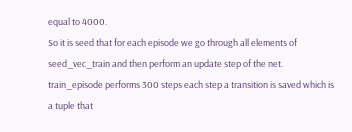equal to 4000.
So it is seed that for each episode we go through all elements of seed_vec_train and then perform an update step of the net. train_episode performs 300 steps each step a transition is saved which is a tuple that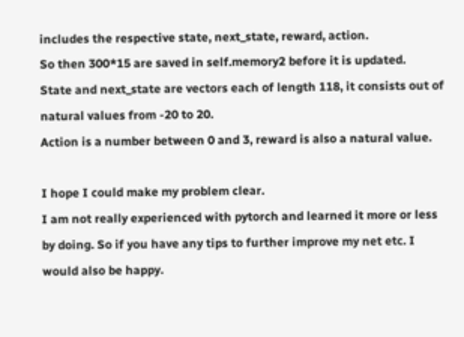includes the respective state, next_state, reward, action.
So then 300*15 are saved in self.memory2 before it is updated.
State and next_state are vectors each of length 118, it consists out of natural values from -20 to 20.
Action is a number between 0 and 3, reward is also a natural value.

I hope I could make my problem clear.
I am not really experienced with pytorch and learned it more or less by doing. So if you have any tips to further improve my net etc. I would also be happy.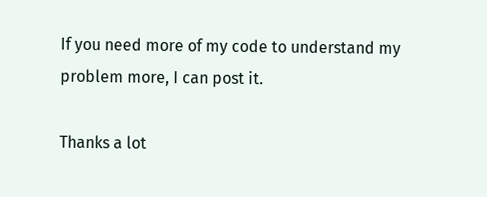If you need more of my code to understand my problem more, I can post it.

Thanks a lot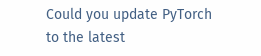Could you update PyTorch to the latest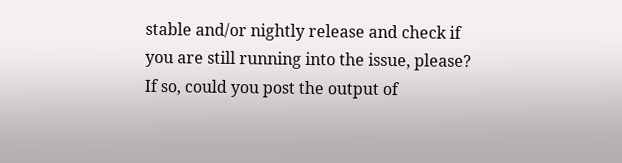stable and/or nightly release and check if you are still running into the issue, please?
If so, could you post the output of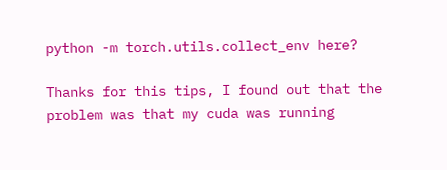python -m torch.utils.collect_env here?

Thanks for this tips, I found out that the problem was that my cuda was running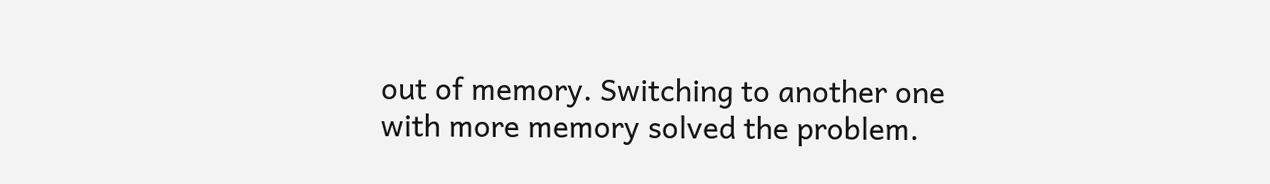out of memory. Switching to another one with more memory solved the problem.